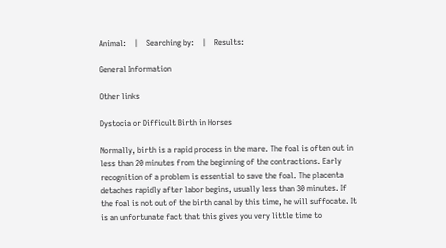Animal:    |    Searching by:    |    Results:

General Information

Other links

Dystocia or Difficult Birth in Horses

Normally, birth is a rapid process in the mare. The foal is often out in less than 20 minutes from the beginning of the contractions. Early recognition of a problem is essential to save the foal. The placenta detaches rapidly after labor begins, usually less than 30 minutes. If the foal is not out of the birth canal by this time, he will suffocate. It is an unfortunate fact that this gives you very little time to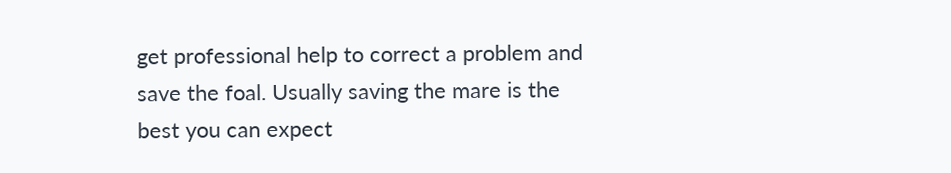get professional help to correct a problem and save the foal. Usually saving the mare is the best you can expect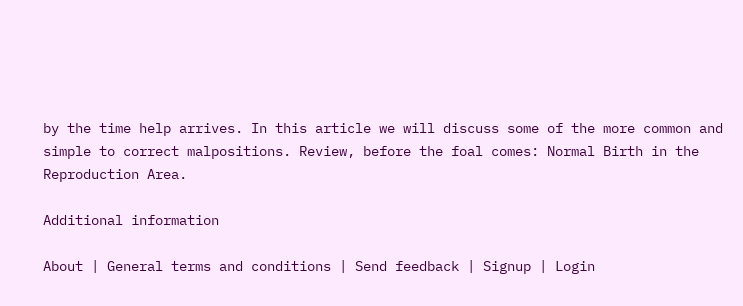by the time help arrives. In this article we will discuss some of the more common and simple to correct malpositions. Review, before the foal comes: Normal Birth in the Reproduction Area.

Additional information

About | General terms and conditions | Send feedback | Signup | Login